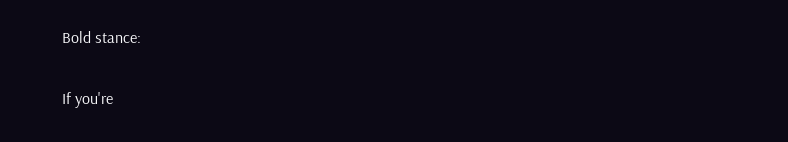Bold stance:

If you're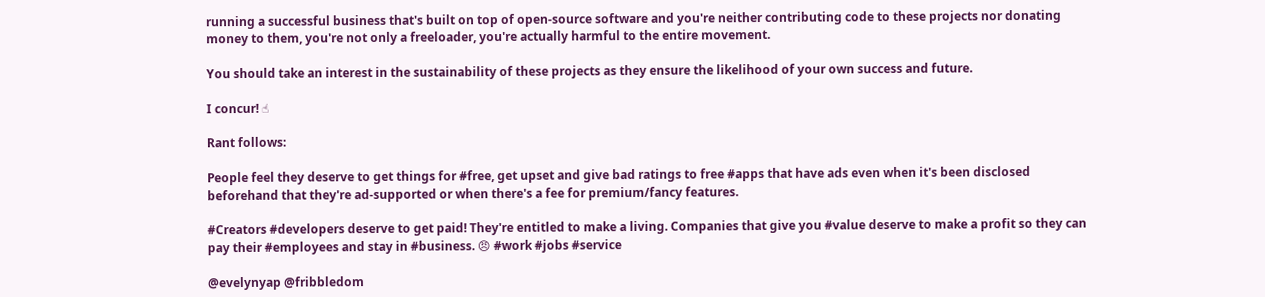running a successful business that's built on top of open-source software and you're neither contributing code to these projects nor donating money to them, you're not only a freeloader, you're actually harmful to the entire movement.

You should take an interest in the sustainability of these projects as they ensure the likelihood of your own success and future.

I concur! ☝

Rant follows:

People feel they deserve to get things for #free, get upset and give bad ratings to free #apps that have ads even when it's been disclosed beforehand that they're ad-supported or when there's a fee for premium/fancy features.

#Creators #developers deserve to get paid! They're entitled to make a living. Companies that give you #value deserve to make a profit so they can pay their #employees and stay in #business. 😠 #work #jobs #service

@evelynyap @fribbledom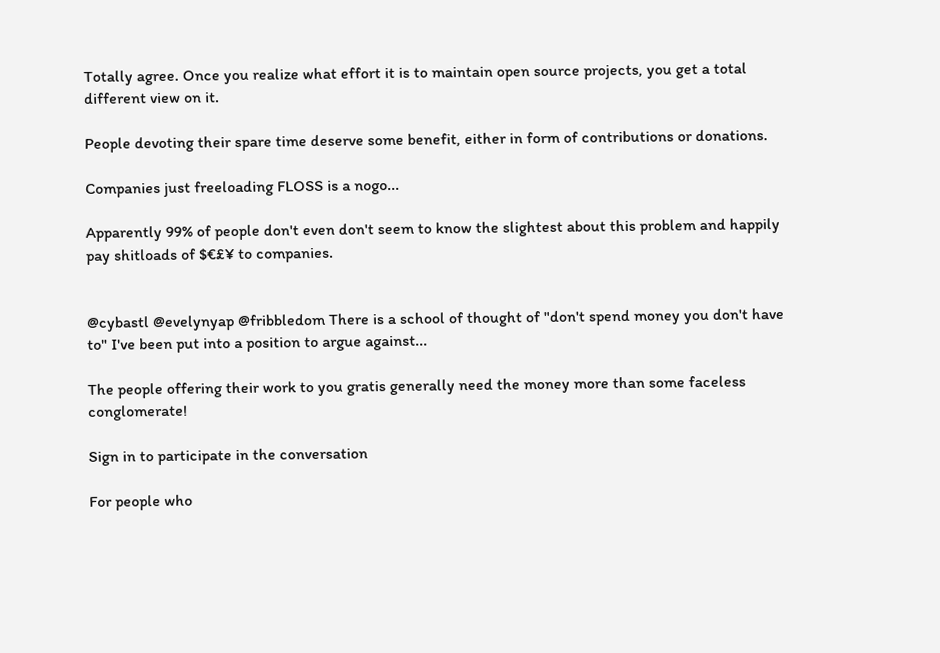Totally agree. Once you realize what effort it is to maintain open source projects, you get a total different view on it.

People devoting their spare time deserve some benefit, either in form of contributions or donations.

Companies just freeloading FLOSS is a nogo...

Apparently 99% of people don't even don't seem to know the slightest about this problem and happily pay shitloads of $€£¥ to companies.


@cybastl @evelynyap @fribbledom There is a school of thought of "don't spend money you don't have to" I've been put into a position to argue against...

The people offering their work to you gratis generally need the money more than some faceless conglomerate!

Sign in to participate in the conversation

For people who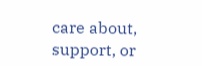care about, support, or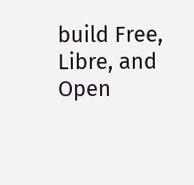build Free, Libre, and Open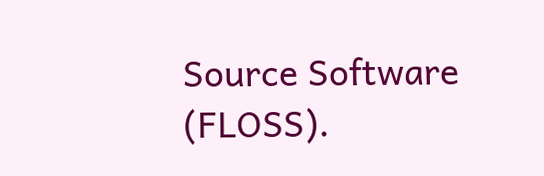Source Software (FLOSS).